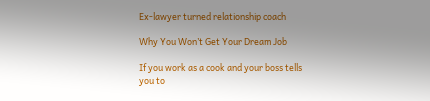Ex-lawyer turned relationship coach

Why You Won’t Get Your Dream Job

If you work as a cook and your boss tells you to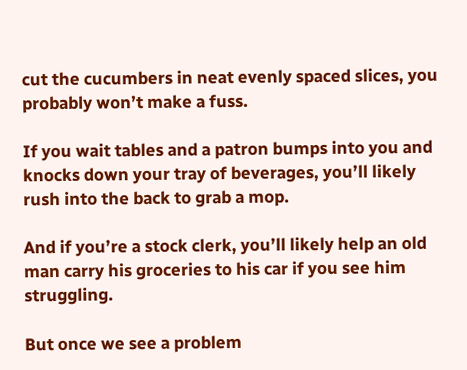cut the cucumbers in neat evenly spaced slices, you probably won’t make a fuss.

If you wait tables and a patron bumps into you and knocks down your tray of beverages, you’ll likely rush into the back to grab a mop.

And if you’re a stock clerk, you’ll likely help an old man carry his groceries to his car if you see him struggling.

But once we see a problem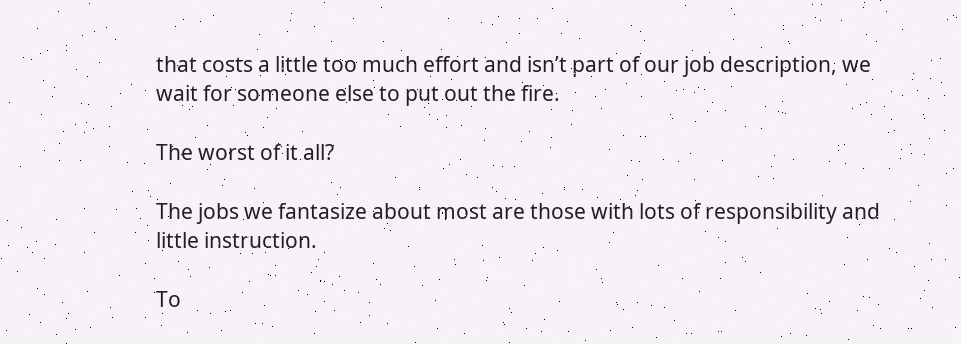that costs a little too much effort and isn’t part of our job description, we wait for someone else to put out the fire.

The worst of it all?

The jobs we fantasize about most are those with lots of responsibility and little instruction.

To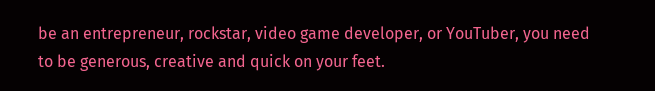be an entrepreneur, rockstar, video game developer, or YouTuber, you need to be generous, creative and quick on your feet.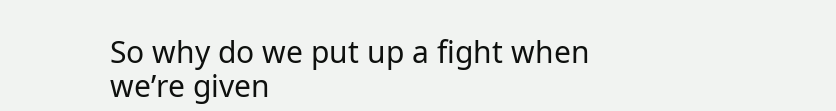So why do we put up a fight when we’re given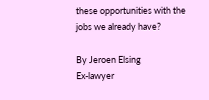these opportunities with the jobs we already have?

By Jeroen Elsing
Ex-lawyer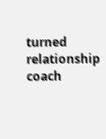turned relationship coach